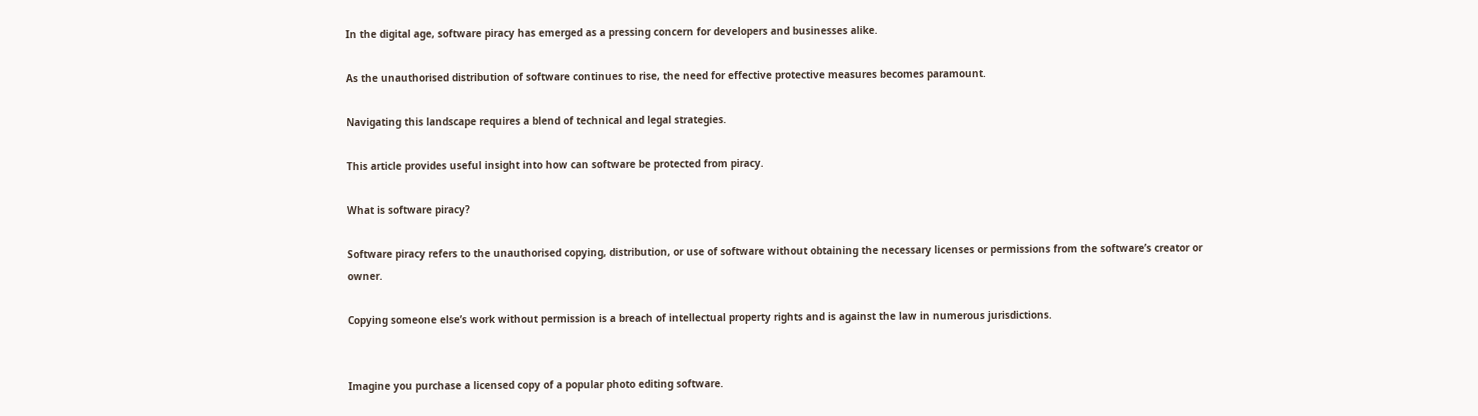In the digital age, software piracy has emerged as a pressing concern for developers and businesses alike.

As the unauthorised distribution of software continues to rise, the need for effective protective measures becomes paramount.

Navigating this landscape requires a blend of technical and legal strategies.

This article provides useful insight into how can software be protected from piracy.

What is software piracy?

Software piracy refers to the unauthorised copying, distribution, or use of software without obtaining the necessary licenses or permissions from the software’s creator or owner.

Copying someone else’s work without permission is a breach of intellectual property rights and is against the law in numerous jurisdictions.


Imagine you purchase a licensed copy of a popular photo editing software.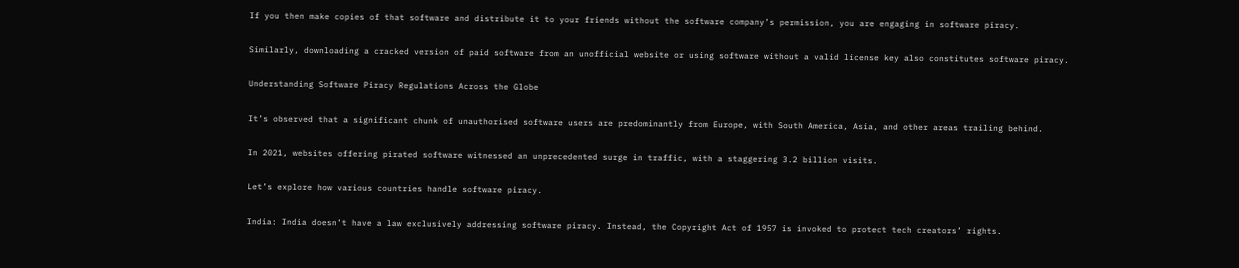If you then make copies of that software and distribute it to your friends without the software company’s permission, you are engaging in software piracy.

Similarly, downloading a cracked version of paid software from an unofficial website or using software without a valid license key also constitutes software piracy.

Understanding Software Piracy Regulations Across the Globe

It’s observed that a significant chunk of unauthorised software users are predominantly from Europe, with South America, Asia, and other areas trailing behind.

In 2021, websites offering pirated software witnessed an unprecedented surge in traffic, with a staggering 3.2 billion visits.

Let’s explore how various countries handle software piracy.

India: India doesn’t have a law exclusively addressing software piracy. Instead, the Copyright Act of 1957 is invoked to protect tech creators’ rights.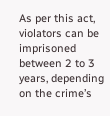As per this act, violators can be imprisoned between 2 to 3 years, depending on the crime’s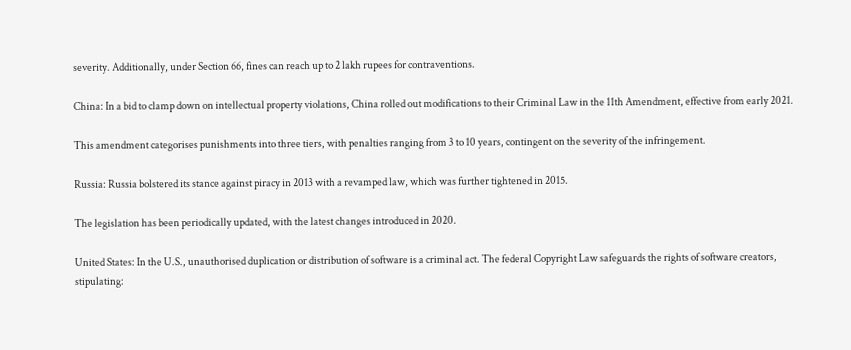severity. Additionally, under Section 66, fines can reach up to 2 lakh rupees for contraventions.

China: In a bid to clamp down on intellectual property violations, China rolled out modifications to their Criminal Law in the 11th Amendment, effective from early 2021.

This amendment categorises punishments into three tiers, with penalties ranging from 3 to 10 years, contingent on the severity of the infringement.

Russia: Russia bolstered its stance against piracy in 2013 with a revamped law, which was further tightened in 2015.

The legislation has been periodically updated, with the latest changes introduced in 2020.

United States: In the U.S., unauthorised duplication or distribution of software is a criminal act. The federal Copyright Law safeguards the rights of software creators, stipulating: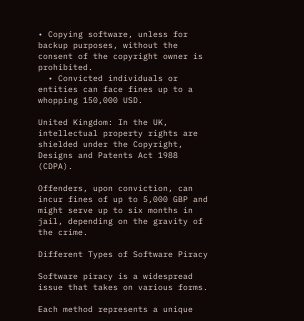• Copying software, unless for backup purposes, without the consent of the copyright owner is prohibited.
  • Convicted individuals or entities can face fines up to a whopping 150,000 USD.

United Kingdom: In the UK, intellectual property rights are shielded under the Copyright, Designs and Patents Act 1988 (CDPA).

Offenders, upon conviction, can incur fines of up to 5,000 GBP and might serve up to six months in jail, depending on the gravity of the crime.

Different Types of Software Piracy

Software piracy is a widespread issue that takes on various forms.

Each method represents a unique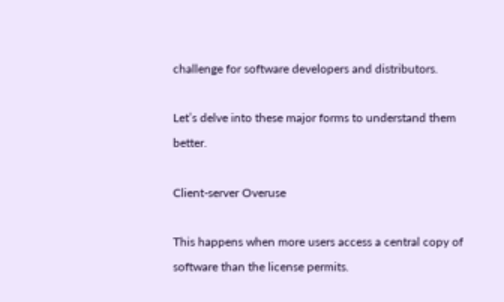challenge for software developers and distributors.

Let’s delve into these major forms to understand them better.

Client-server Overuse

This happens when more users access a central copy of software than the license permits.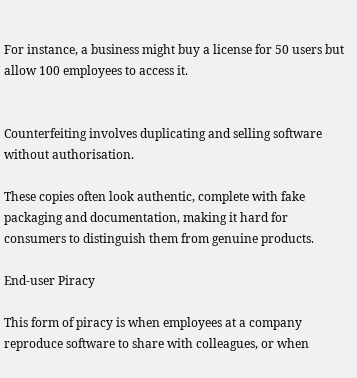For instance, a business might buy a license for 50 users but allow 100 employees to access it.


Counterfeiting involves duplicating and selling software without authorisation.

These copies often look authentic, complete with fake packaging and documentation, making it hard for consumers to distinguish them from genuine products.

End-user Piracy

This form of piracy is when employees at a company reproduce software to share with colleagues, or when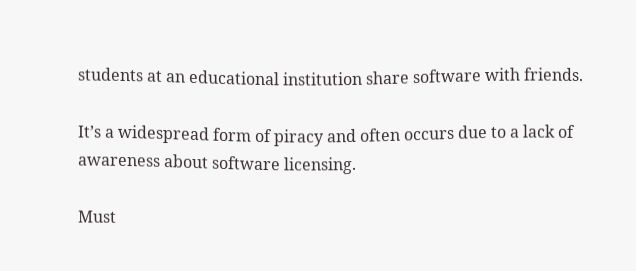students at an educational institution share software with friends.

It’s a widespread form of piracy and often occurs due to a lack of awareness about software licensing.

Must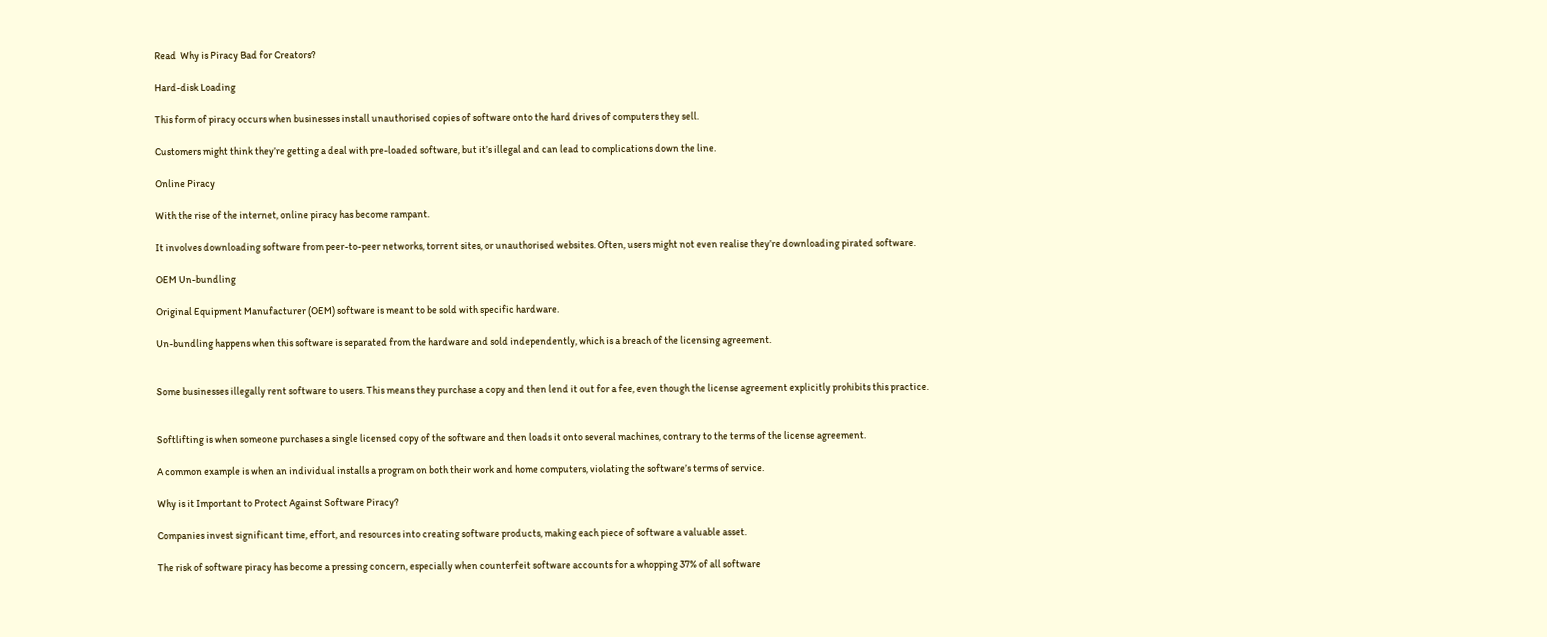Read  Why is Piracy Bad for Creators?

Hard-disk Loading

This form of piracy occurs when businesses install unauthorised copies of software onto the hard drives of computers they sell.

Customers might think they’re getting a deal with pre-loaded software, but it’s illegal and can lead to complications down the line.

Online Piracy

With the rise of the internet, online piracy has become rampant.

It involves downloading software from peer-to-peer networks, torrent sites, or unauthorised websites. Often, users might not even realise they’re downloading pirated software.

OEM Un-bundling

Original Equipment Manufacturer (OEM) software is meant to be sold with specific hardware.

Un-bundling happens when this software is separated from the hardware and sold independently, which is a breach of the licensing agreement.


Some businesses illegally rent software to users. This means they purchase a copy and then lend it out for a fee, even though the license agreement explicitly prohibits this practice.


Softlifting is when someone purchases a single licensed copy of the software and then loads it onto several machines, contrary to the terms of the license agreement.

A common example is when an individual installs a program on both their work and home computers, violating the software’s terms of service.

Why is it Important to Protect Against Software Piracy?

Companies invest significant time, effort, and resources into creating software products, making each piece of software a valuable asset.

The risk of software piracy has become a pressing concern, especially when counterfeit software accounts for a whopping 37% of all software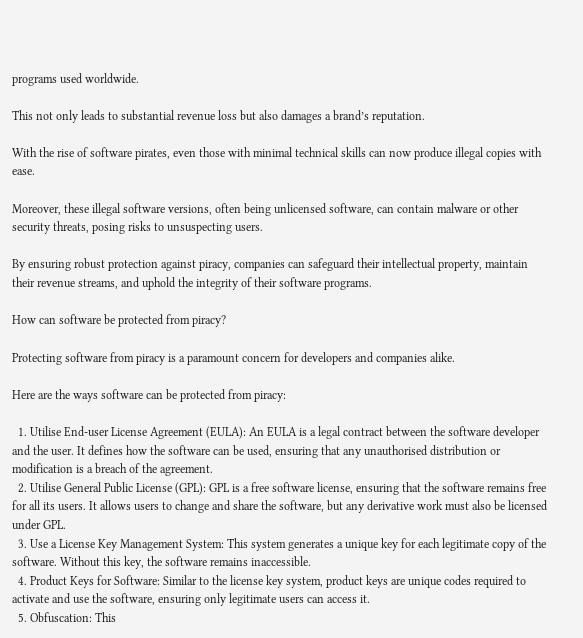programs used worldwide.

This not only leads to substantial revenue loss but also damages a brand’s reputation.

With the rise of software pirates, even those with minimal technical skills can now produce illegal copies with ease.

Moreover, these illegal software versions, often being unlicensed software, can contain malware or other security threats, posing risks to unsuspecting users.

By ensuring robust protection against piracy, companies can safeguard their intellectual property, maintain their revenue streams, and uphold the integrity of their software programs.

How can software be protected from piracy?

Protecting software from piracy is a paramount concern for developers and companies alike.

Here are the ways software can be protected from piracy:

  1. Utilise End-user License Agreement (EULA): An EULA is a legal contract between the software developer and the user. It defines how the software can be used, ensuring that any unauthorised distribution or modification is a breach of the agreement.
  2. Utilise General Public License (GPL): GPL is a free software license, ensuring that the software remains free for all its users. It allows users to change and share the software, but any derivative work must also be licensed under GPL.
  3. Use a License Key Management System: This system generates a unique key for each legitimate copy of the software. Without this key, the software remains inaccessible.
  4. Product Keys for Software: Similar to the license key system, product keys are unique codes required to activate and use the software, ensuring only legitimate users can access it.
  5. Obfuscation: This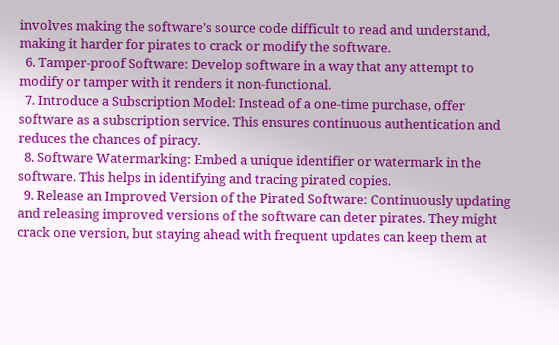involves making the software’s source code difficult to read and understand, making it harder for pirates to crack or modify the software.
  6. Tamper-proof Software: Develop software in a way that any attempt to modify or tamper with it renders it non-functional.
  7. Introduce a Subscription Model: Instead of a one-time purchase, offer software as a subscription service. This ensures continuous authentication and reduces the chances of piracy.
  8. Software Watermarking: Embed a unique identifier or watermark in the software. This helps in identifying and tracing pirated copies.
  9. Release an Improved Version of the Pirated Software: Continuously updating and releasing improved versions of the software can deter pirates. They might crack one version, but staying ahead with frequent updates can keep them at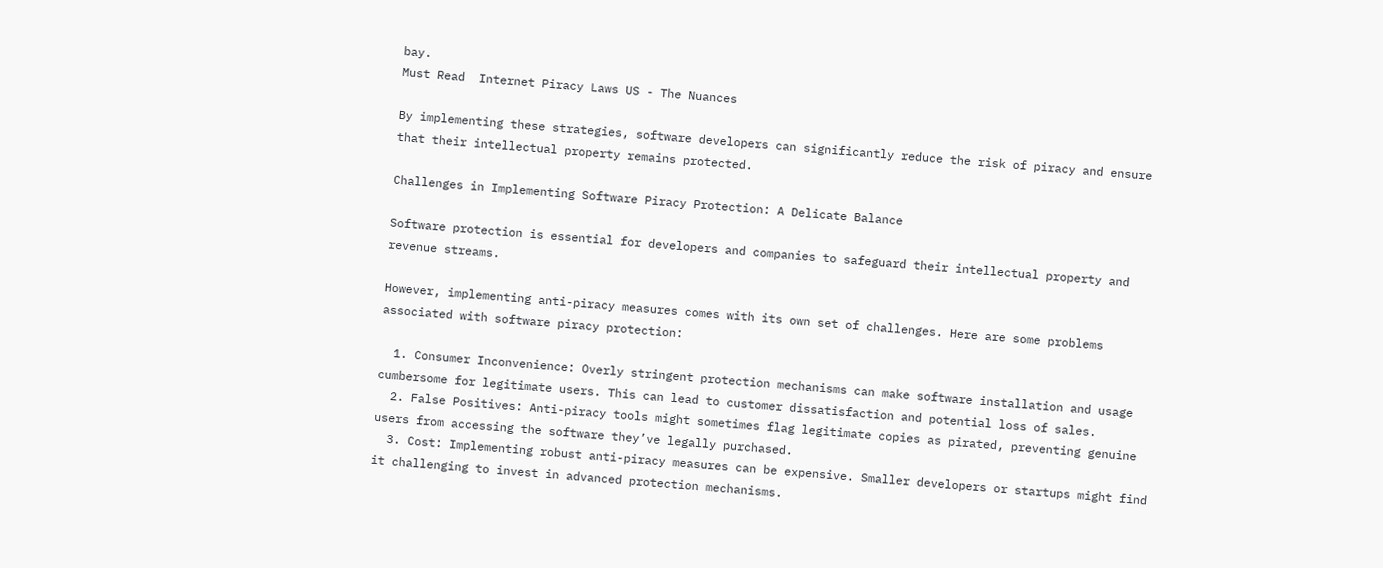bay.
Must Read  Internet Piracy Laws US - The Nuances

By implementing these strategies, software developers can significantly reduce the risk of piracy and ensure that their intellectual property remains protected.

Challenges in Implementing Software Piracy Protection: A Delicate Balance

Software protection is essential for developers and companies to safeguard their intellectual property and revenue streams.

However, implementing anti-piracy measures comes with its own set of challenges. Here are some problems associated with software piracy protection:

  1. Consumer Inconvenience: Overly stringent protection mechanisms can make software installation and usage cumbersome for legitimate users. This can lead to customer dissatisfaction and potential loss of sales.
  2. False Positives: Anti-piracy tools might sometimes flag legitimate copies as pirated, preventing genuine users from accessing the software they’ve legally purchased.
  3. Cost: Implementing robust anti-piracy measures can be expensive. Smaller developers or startups might find it challenging to invest in advanced protection mechanisms.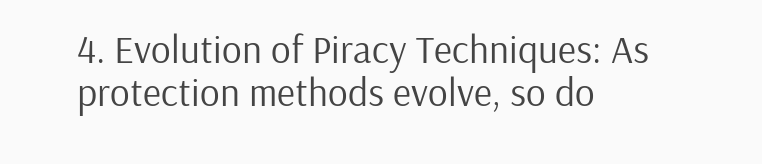4. Evolution of Piracy Techniques: As protection methods evolve, so do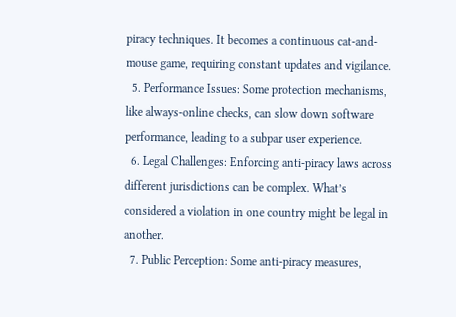piracy techniques. It becomes a continuous cat-and-mouse game, requiring constant updates and vigilance.
  5. Performance Issues: Some protection mechanisms, like always-online checks, can slow down software performance, leading to a subpar user experience.
  6. Legal Challenges: Enforcing anti-piracy laws across different jurisdictions can be complex. What’s considered a violation in one country might be legal in another.
  7. Public Perception: Some anti-piracy measures,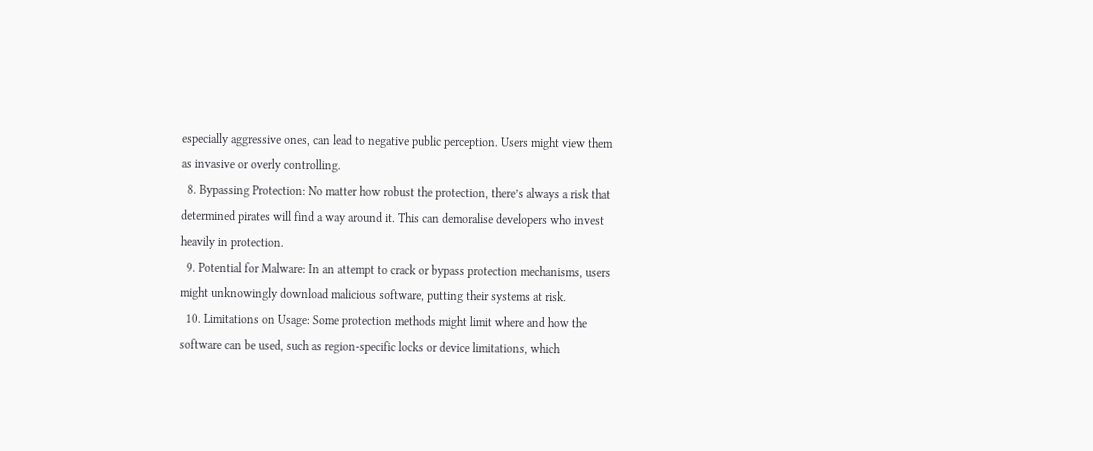especially aggressive ones, can lead to negative public perception. Users might view them as invasive or overly controlling.
  8. Bypassing Protection: No matter how robust the protection, there’s always a risk that determined pirates will find a way around it. This can demoralise developers who invest heavily in protection.
  9. Potential for Malware: In an attempt to crack or bypass protection mechanisms, users might unknowingly download malicious software, putting their systems at risk.
  10. Limitations on Usage: Some protection methods might limit where and how the software can be used, such as region-specific locks or device limitations, which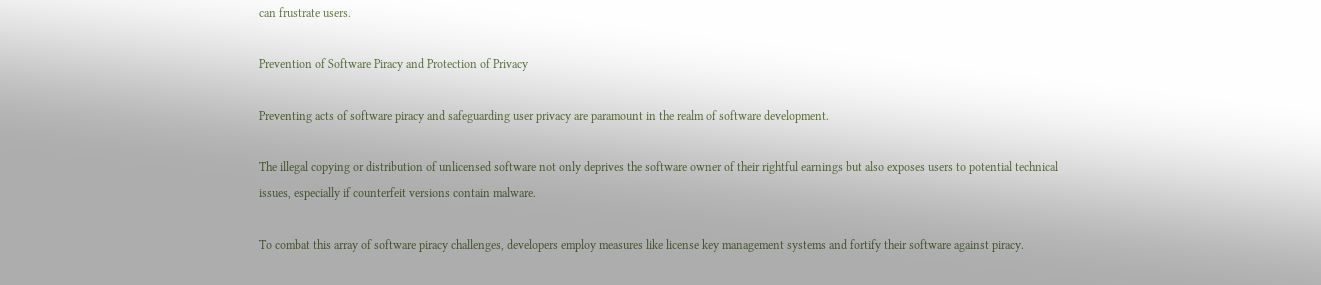can frustrate users.

Prevention of Software Piracy and Protection of Privacy

Preventing acts of software piracy and safeguarding user privacy are paramount in the realm of software development.

The illegal copying or distribution of unlicensed software not only deprives the software owner of their rightful earnings but also exposes users to potential technical issues, especially if counterfeit versions contain malware.

To combat this array of software piracy challenges, developers employ measures like license key management systems and fortify their software against piracy.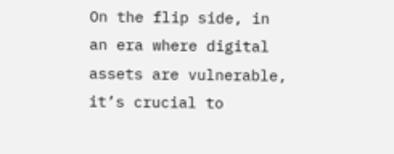On the flip side, in an era where digital assets are vulnerable, it’s crucial to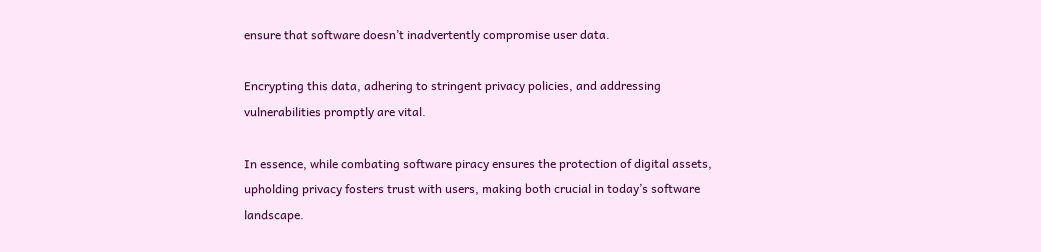ensure that software doesn’t inadvertently compromise user data.

Encrypting this data, adhering to stringent privacy policies, and addressing vulnerabilities promptly are vital.

In essence, while combating software piracy ensures the protection of digital assets, upholding privacy fosters trust with users, making both crucial in today’s software landscape.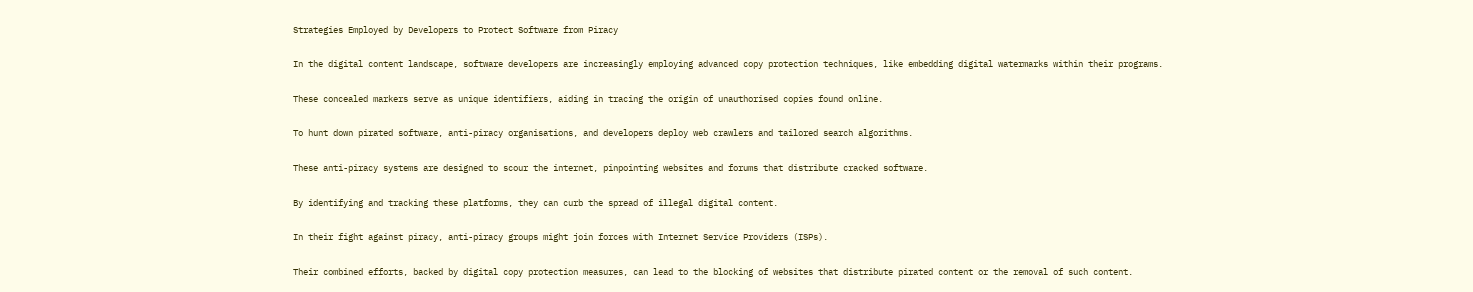Strategies Employed by Developers to Protect Software from Piracy

In the digital content landscape, software developers are increasingly employing advanced copy protection techniques, like embedding digital watermarks within their programs.

These concealed markers serve as unique identifiers, aiding in tracing the origin of unauthorised copies found online.

To hunt down pirated software, anti-piracy organisations, and developers deploy web crawlers and tailored search algorithms.

These anti-piracy systems are designed to scour the internet, pinpointing websites and forums that distribute cracked software.

By identifying and tracking these platforms, they can curb the spread of illegal digital content.

In their fight against piracy, anti-piracy groups might join forces with Internet Service Providers (ISPs).

Their combined efforts, backed by digital copy protection measures, can lead to the blocking of websites that distribute pirated content or the removal of such content.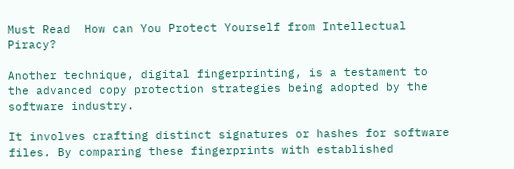Must Read  How can You Protect Yourself from Intellectual Piracy?

Another technique, digital fingerprinting, is a testament to the advanced copy protection strategies being adopted by the software industry.

It involves crafting distinct signatures or hashes for software files. By comparing these fingerprints with established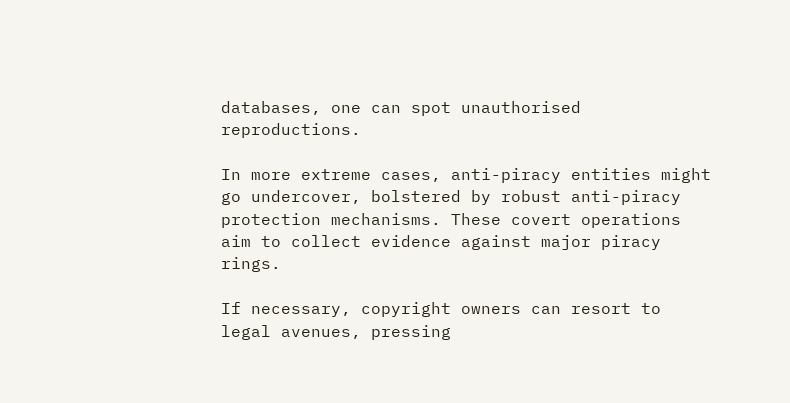databases, one can spot unauthorised reproductions.

In more extreme cases, anti-piracy entities might go undercover, bolstered by robust anti-piracy protection mechanisms. These covert operations aim to collect evidence against major piracy rings.

If necessary, copyright owners can resort to legal avenues, pressing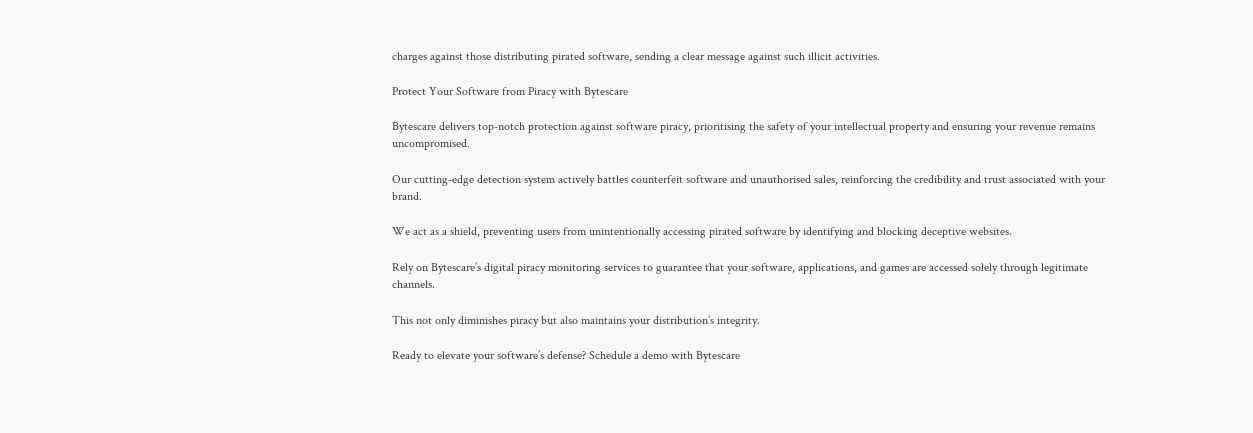charges against those distributing pirated software, sending a clear message against such illicit activities.

Protect Your Software from Piracy with Bytescare

Bytescare delivers top-notch protection against software piracy, prioritising the safety of your intellectual property and ensuring your revenue remains uncompromised.

Our cutting-edge detection system actively battles counterfeit software and unauthorised sales, reinforcing the credibility and trust associated with your brand.

We act as a shield, preventing users from unintentionally accessing pirated software by identifying and blocking deceptive websites.

Rely on Bytescare’s digital piracy monitoring services to guarantee that your software, applications, and games are accessed solely through legitimate channels.

This not only diminishes piracy but also maintains your distribution’s integrity.

Ready to elevate your software’s defense? Schedule a demo with Bytescare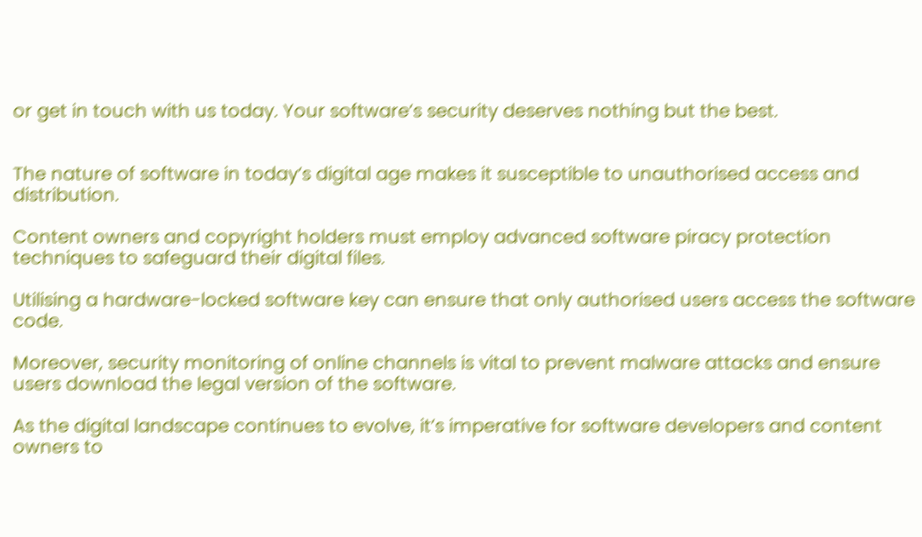or get in touch with us today. Your software’s security deserves nothing but the best.


The nature of software in today’s digital age makes it susceptible to unauthorised access and distribution.

Content owners and copyright holders must employ advanced software piracy protection techniques to safeguard their digital files.

Utilising a hardware-locked software key can ensure that only authorised users access the software code.

Moreover, security monitoring of online channels is vital to prevent malware attacks and ensure users download the legal version of the software.

As the digital landscape continues to evolve, it’s imperative for software developers and content owners to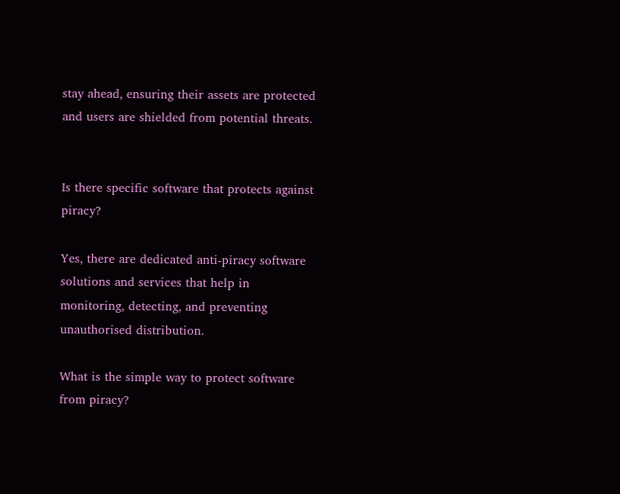stay ahead, ensuring their assets are protected and users are shielded from potential threats.


Is there specific software that protects against piracy?

Yes, there are dedicated anti-piracy software solutions and services that help in monitoring, detecting, and preventing unauthorised distribution.

What is the simple way to protect software from piracy?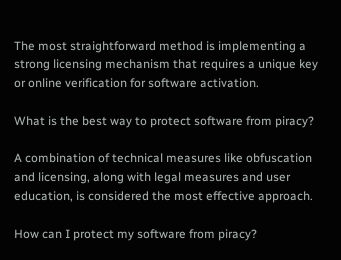The most straightforward method is implementing a strong licensing mechanism that requires a unique key or online verification for software activation.

What is the best way to protect software from piracy?

A combination of technical measures like obfuscation and licensing, along with legal measures and user education, is considered the most effective approach.

How can I protect my software from piracy?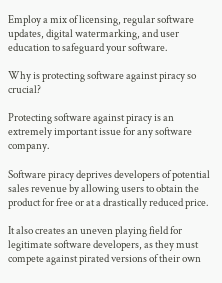Employ a mix of licensing, regular software updates, digital watermarking, and user education to safeguard your software.

Why is protecting software against piracy so crucial?

Protecting software against piracy is an extremely important issue for any software company.

Software piracy deprives developers of potential sales revenue by allowing users to obtain the product for free or at a drastically reduced price.

It also creates an uneven playing field for legitimate software developers, as they must compete against pirated versions of their own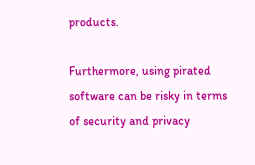products.

Furthermore, using pirated software can be risky in terms of security and privacy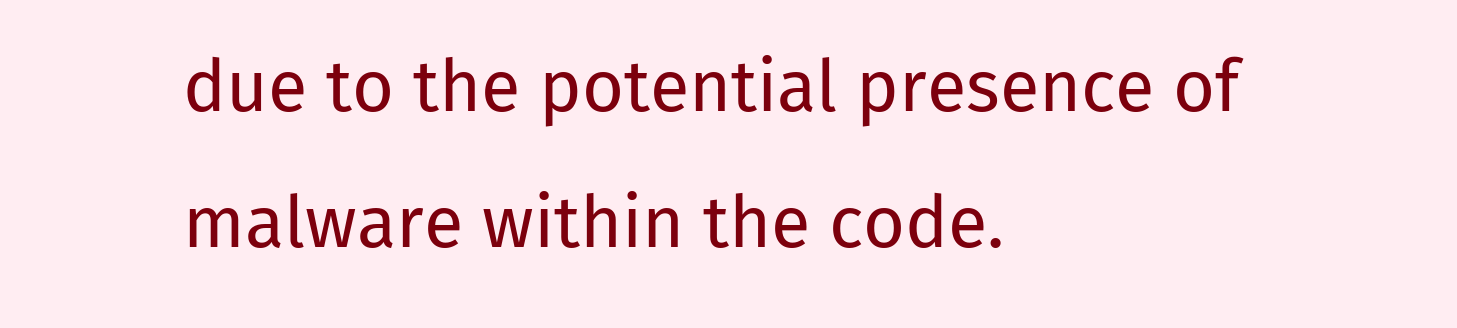due to the potential presence of malware within the code.